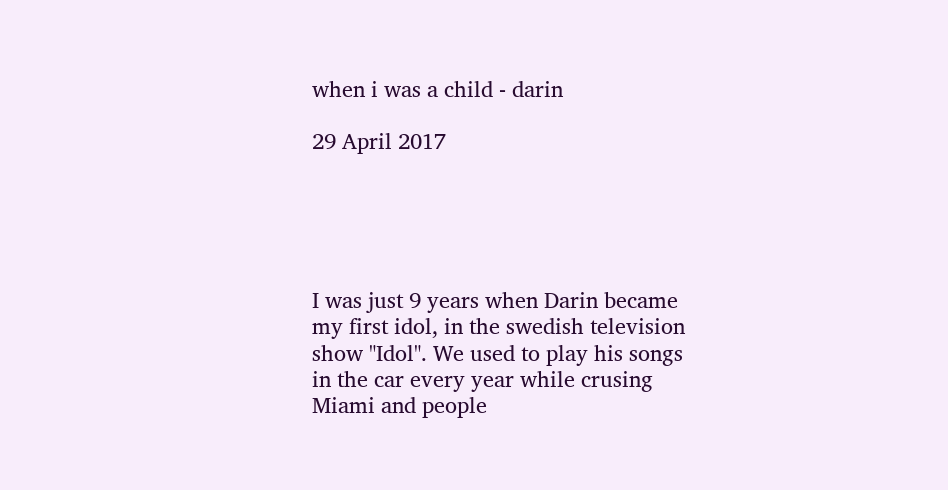when i was a child - darin

29 April 2017





I was just 9 years when Darin became my first idol, in the swedish television show "Idol". We used to play his songs in the car every year while crusing Miami and people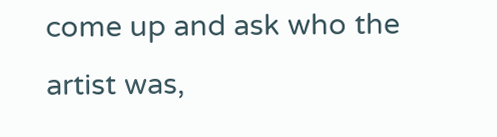come up and ask who the artist was,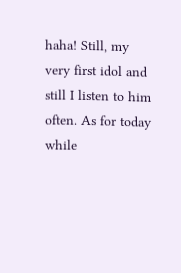haha! Still, my very first idol and still I listen to him often. As for today while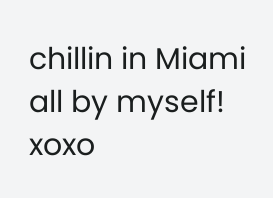chillin in Miami all by myself! xoxo